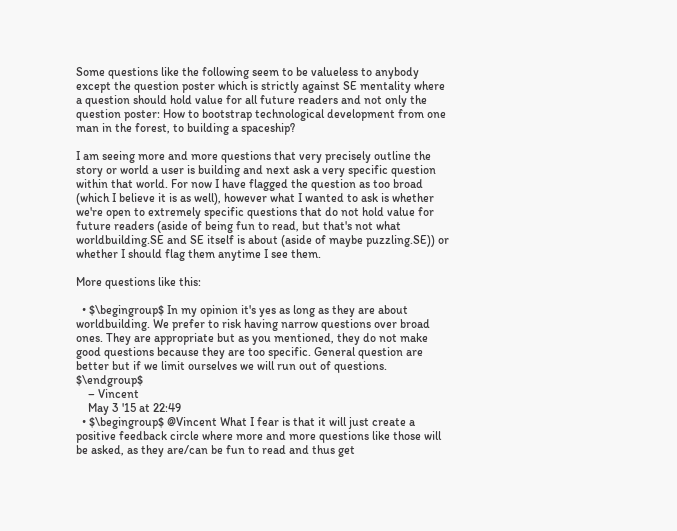Some questions like the following seem to be valueless to anybody except the question poster which is strictly against SE mentality where a question should hold value for all future readers and not only the question poster: How to bootstrap technological development from one man in the forest, to building a spaceship?

I am seeing more and more questions that very precisely outline the story or world a user is building and next ask a very specific question within that world. For now I have flagged the question as too broad (which I believe it is as well), however what I wanted to ask is whether we're open to extremely specific questions that do not hold value for future readers (aside of being fun to read, but that's not what worldbuilding.SE and SE itself is about (aside of maybe puzzling.SE)) or whether I should flag them anytime I see them.

More questions like this:

  • $\begingroup$ In my opinion it's yes as long as they are about worldbuilding. We prefer to risk having narrow questions over broad ones. They are appropriate but as you mentioned, they do not make good questions because they are too specific. General question are better but if we limit ourselves we will run out of questions. $\endgroup$
    – Vincent
    May 3 '15 at 22:49
  • $\begingroup$ @Vincent What I fear is that it will just create a positive feedback circle where more and more questions like those will be asked, as they are/can be fun to read and thus get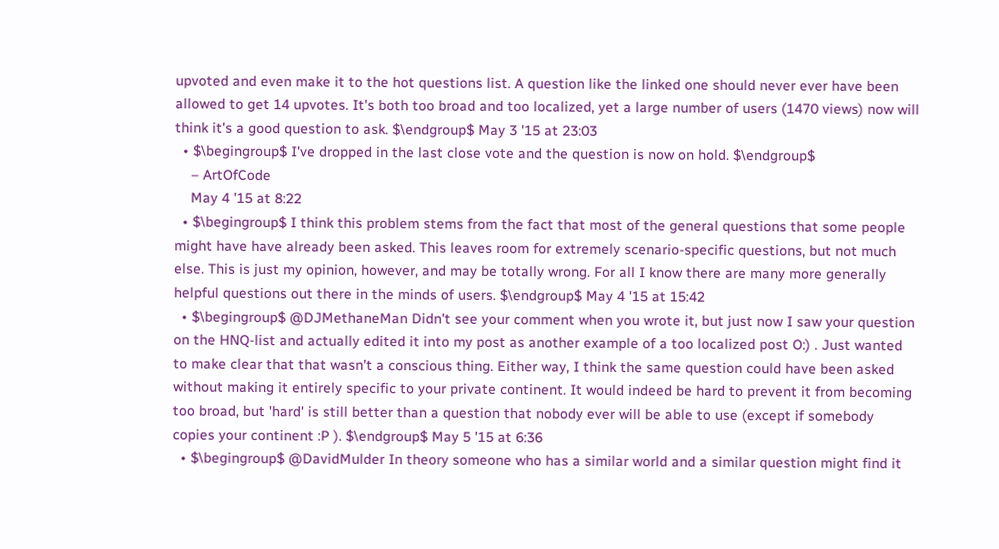upvoted and even make it to the hot questions list. A question like the linked one should never ever have been allowed to get 14 upvotes. It's both too broad and too localized, yet a large number of users (1470 views) now will think it's a good question to ask. $\endgroup$ May 3 '15 at 23:03
  • $\begingroup$ I've dropped in the last close vote and the question is now on hold. $\endgroup$
    – ArtOfCode
    May 4 '15 at 8:22
  • $\begingroup$ I think this problem stems from the fact that most of the general questions that some people might have have already been asked. This leaves room for extremely scenario-specific questions, but not much else. This is just my opinion, however, and may be totally wrong. For all I know there are many more generally helpful questions out there in the minds of users. $\endgroup$ May 4 '15 at 15:42
  • $\begingroup$ @DJMethaneMan Didn't see your comment when you wrote it, but just now I saw your question on the HNQ-list and actually edited it into my post as another example of a too localized post O:) . Just wanted to make clear that that wasn't a conscious thing. Either way, I think the same question could have been asked without making it entirely specific to your private continent. It would indeed be hard to prevent it from becoming too broad, but 'hard' is still better than a question that nobody ever will be able to use (except if somebody copies your continent :P ). $\endgroup$ May 5 '15 at 6:36
  • $\begingroup$ @DavidMulder In theory someone who has a similar world and a similar question might find it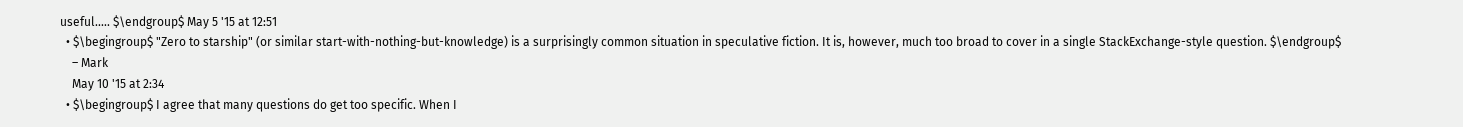useful..... $\endgroup$ May 5 '15 at 12:51
  • $\begingroup$ "Zero to starship" (or similar start-with-nothing-but-knowledge) is a surprisingly common situation in speculative fiction. It is, however, much too broad to cover in a single StackExchange-style question. $\endgroup$
    – Mark
    May 10 '15 at 2:34
  • $\begingroup$ I agree that many questions do get too specific. When I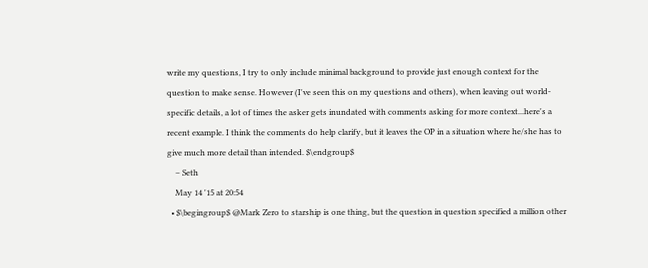write my questions, I try to only include minimal background to provide just enough context for the question to make sense. However (I've seen this on my questions and others), when leaving out world-specific details, a lot of times the asker gets inundated with comments asking for more context...here's a recent example. I think the comments do help clarify, but it leaves the OP in a situation where he/she has to give much more detail than intended. $\endgroup$
    – Seth
    May 14 '15 at 20:54
  • $\begingroup$ @Mark Zero to starship is one thing, but the question in question specified a million other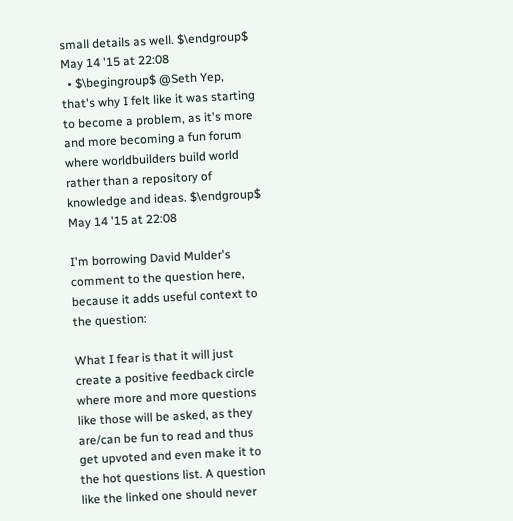small details as well. $\endgroup$ May 14 '15 at 22:08
  • $\begingroup$ @Seth Yep, that's why I felt like it was starting to become a problem, as it's more and more becoming a fun forum where worldbuilders build world rather than a repository of knowledge and ideas. $\endgroup$ May 14 '15 at 22:08

I'm borrowing David Mulder's comment to the question here, because it adds useful context to the question:

What I fear is that it will just create a positive feedback circle where more and more questions like those will be asked, as they are/can be fun to read and thus get upvoted and even make it to the hot questions list. A question like the linked one should never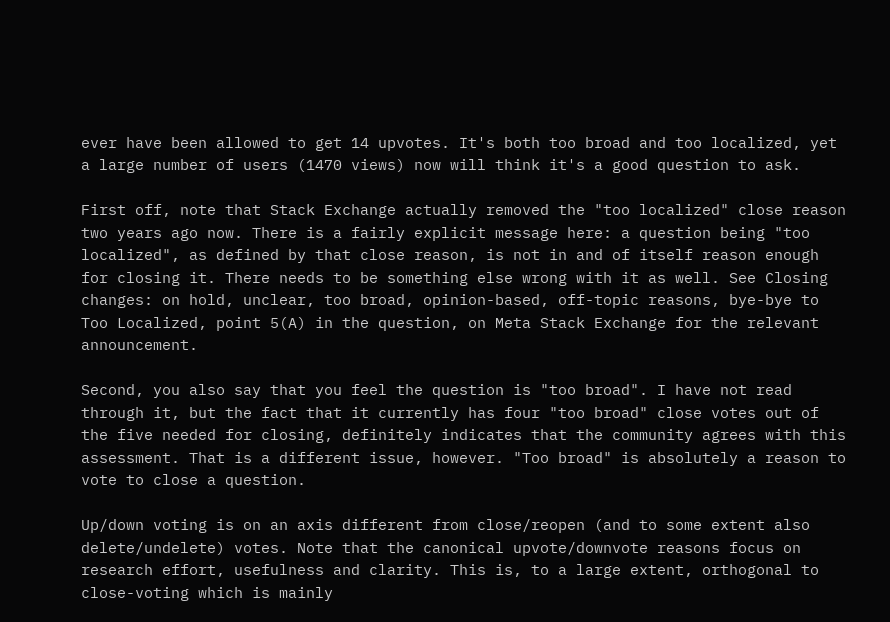ever have been allowed to get 14 upvotes. It's both too broad and too localized, yet a large number of users (1470 views) now will think it's a good question to ask.

First off, note that Stack Exchange actually removed the "too localized" close reason two years ago now. There is a fairly explicit message here: a question being "too localized", as defined by that close reason, is not in and of itself reason enough for closing it. There needs to be something else wrong with it as well. See Closing changes: on hold, unclear, too broad, opinion-based, off-topic reasons, bye-bye to Too Localized, point 5(A) in the question, on Meta Stack Exchange for the relevant announcement.

Second, you also say that you feel the question is "too broad". I have not read through it, but the fact that it currently has four "too broad" close votes out of the five needed for closing, definitely indicates that the community agrees with this assessment. That is a different issue, however. "Too broad" is absolutely a reason to vote to close a question.

Up/down voting is on an axis different from close/reopen (and to some extent also delete/undelete) votes. Note that the canonical upvote/downvote reasons focus on research effort, usefulness and clarity. This is, to a large extent, orthogonal to close-voting which is mainly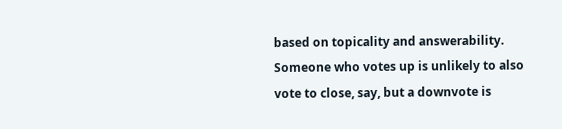based on topicality and answerability. Someone who votes up is unlikely to also vote to close, say, but a downvote is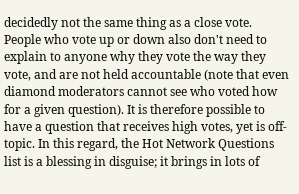decidedly not the same thing as a close vote. People who vote up or down also don't need to explain to anyone why they vote the way they vote, and are not held accountable (note that even diamond moderators cannot see who voted how for a given question). It is therefore possible to have a question that receives high votes, yet is off-topic. In this regard, the Hot Network Questions list is a blessing in disguise; it brings in lots of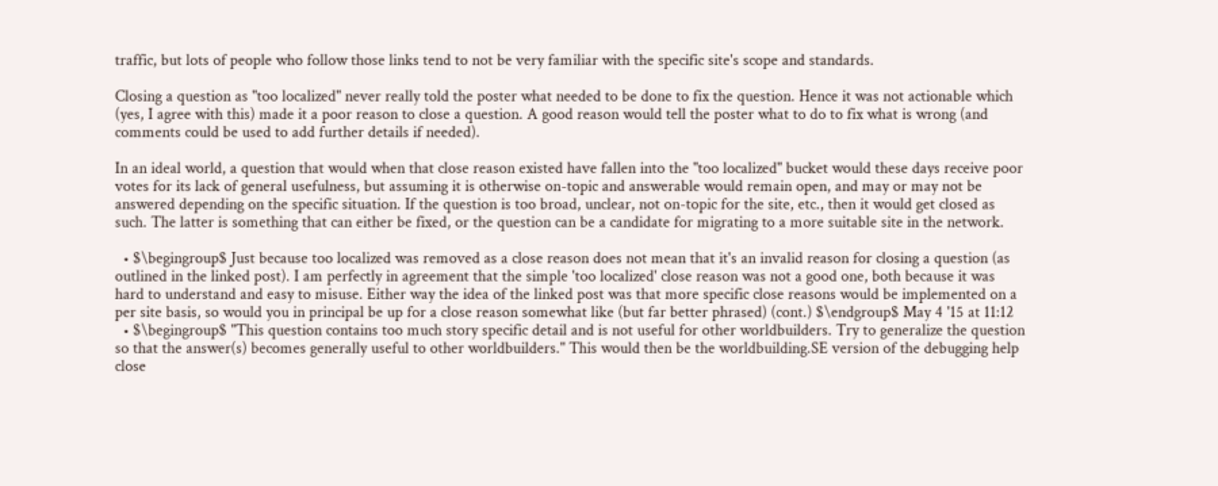traffic, but lots of people who follow those links tend to not be very familiar with the specific site's scope and standards.

Closing a question as "too localized" never really told the poster what needed to be done to fix the question. Hence it was not actionable which (yes, I agree with this) made it a poor reason to close a question. A good reason would tell the poster what to do to fix what is wrong (and comments could be used to add further details if needed).

In an ideal world, a question that would when that close reason existed have fallen into the "too localized" bucket would these days receive poor votes for its lack of general usefulness, but assuming it is otherwise on-topic and answerable would remain open, and may or may not be answered depending on the specific situation. If the question is too broad, unclear, not on-topic for the site, etc., then it would get closed as such. The latter is something that can either be fixed, or the question can be a candidate for migrating to a more suitable site in the network.

  • $\begingroup$ Just because too localized was removed as a close reason does not mean that it's an invalid reason for closing a question (as outlined in the linked post). I am perfectly in agreement that the simple 'too localized' close reason was not a good one, both because it was hard to understand and easy to misuse. Either way the idea of the linked post was that more specific close reasons would be implemented on a per site basis, so would you in principal be up for a close reason somewhat like (but far better phrased) (cont.) $\endgroup$ May 4 '15 at 11:12
  • $\begingroup$ "This question contains too much story specific detail and is not useful for other worldbuilders. Try to generalize the question so that the answer(s) becomes generally useful to other worldbuilders." This would then be the worldbuilding.SE version of the debugging help close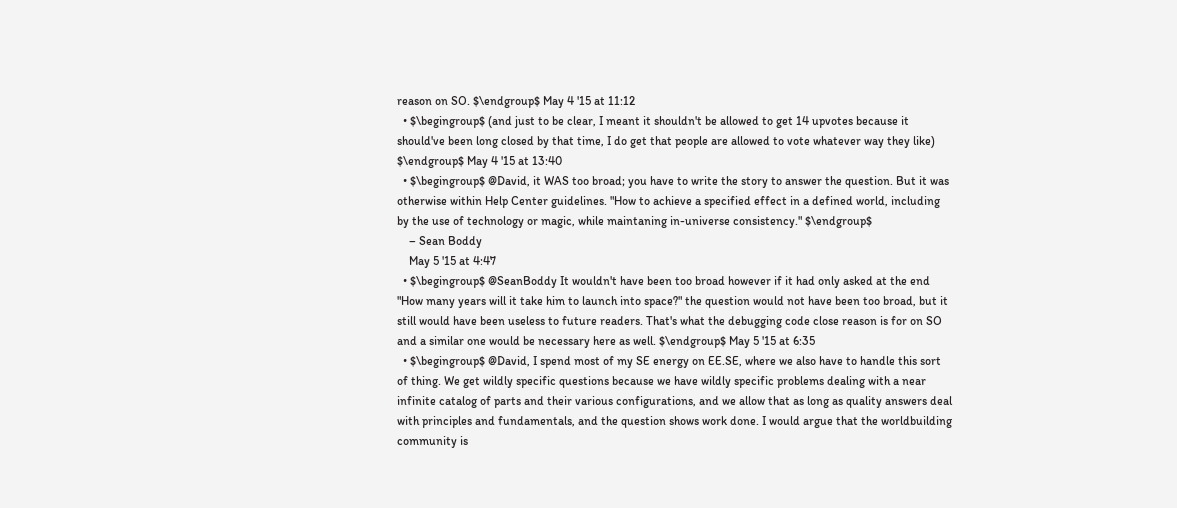reason on SO. $\endgroup$ May 4 '15 at 11:12
  • $\begingroup$ (and just to be clear, I meant it shouldn't be allowed to get 14 upvotes because it should've been long closed by that time, I do get that people are allowed to vote whatever way they like) $\endgroup$ May 4 '15 at 13:40
  • $\begingroup$ @David, it WAS too broad; you have to write the story to answer the question. But it was otherwise within Help Center guidelines. "How to achieve a specified effect in a defined world, including by the use of technology or magic, while maintaning in-universe consistency." $\endgroup$
    – Sean Boddy
    May 5 '15 at 4:47
  • $\begingroup$ @SeanBoddy It wouldn't have been too broad however if it had only asked at the end "How many years will it take him to launch into space?" the question would not have been too broad, but it still would have been useless to future readers. That's what the debugging code close reason is for on SO and a similar one would be necessary here as well. $\endgroup$ May 5 '15 at 6:35
  • $\begingroup$ @David, I spend most of my SE energy on EE.SE, where we also have to handle this sort of thing. We get wildly specific questions because we have wildly specific problems dealing with a near infinite catalog of parts and their various configurations, and we allow that as long as quality answers deal with principles and fundamentals, and the question shows work done. I would argue that the worldbuilding community is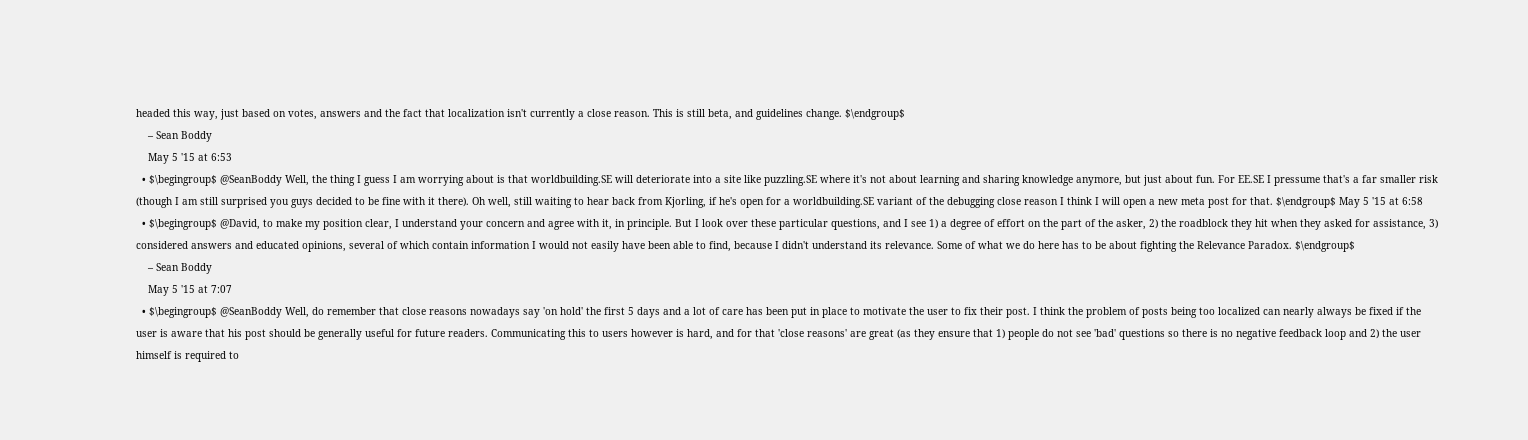headed this way, just based on votes, answers and the fact that localization isn't currently a close reason. This is still beta, and guidelines change. $\endgroup$
    – Sean Boddy
    May 5 '15 at 6:53
  • $\begingroup$ @SeanBoddy Well, the thing I guess I am worrying about is that worldbuilding.SE will deteriorate into a site like puzzling.SE where it's not about learning and sharing knowledge anymore, but just about fun. For EE.SE I pressume that's a far smaller risk (though I am still surprised you guys decided to be fine with it there). Oh well, still waiting to hear back from Kjorling, if he's open for a worldbuilding.SE variant of the debugging close reason I think I will open a new meta post for that. $\endgroup$ May 5 '15 at 6:58
  • $\begingroup$ @David, to make my position clear, I understand your concern and agree with it, in principle. But I look over these particular questions, and I see 1) a degree of effort on the part of the asker, 2) the roadblock they hit when they asked for assistance, 3) considered answers and educated opinions, several of which contain information I would not easily have been able to find, because I didn't understand its relevance. Some of what we do here has to be about fighting the Relevance Paradox. $\endgroup$
    – Sean Boddy
    May 5 '15 at 7:07
  • $\begingroup$ @SeanBoddy Well, do remember that close reasons nowadays say 'on hold' the first 5 days and a lot of care has been put in place to motivate the user to fix their post. I think the problem of posts being too localized can nearly always be fixed if the user is aware that his post should be generally useful for future readers. Communicating this to users however is hard, and for that 'close reasons' are great (as they ensure that 1) people do not see 'bad' questions so there is no negative feedback loop and 2) the user himself is required to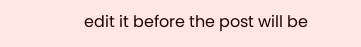edit it before the post will be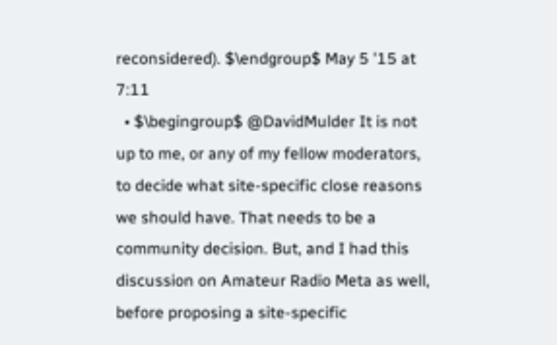reconsidered). $\endgroup$ May 5 '15 at 7:11
  • $\begingroup$ @DavidMulder It is not up to me, or any of my fellow moderators, to decide what site-specific close reasons we should have. That needs to be a community decision. But, and I had this discussion on Amateur Radio Meta as well, before proposing a site-specific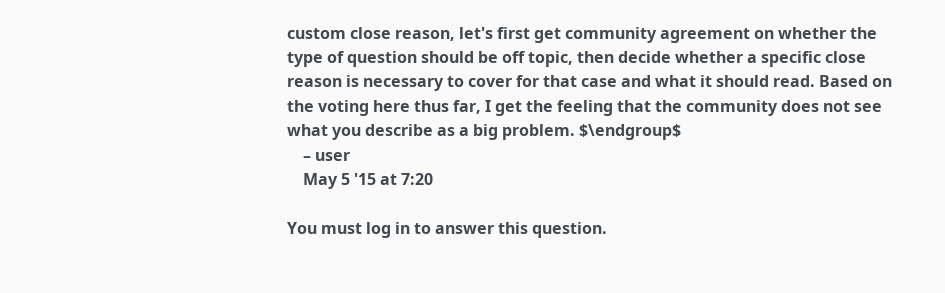custom close reason, let's first get community agreement on whether the type of question should be off topic, then decide whether a specific close reason is necessary to cover for that case and what it should read. Based on the voting here thus far, I get the feeling that the community does not see what you describe as a big problem. $\endgroup$
    – user
    May 5 '15 at 7:20

You must log in to answer this question.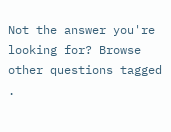Not the answer you're looking for? Browse other questions tagged .